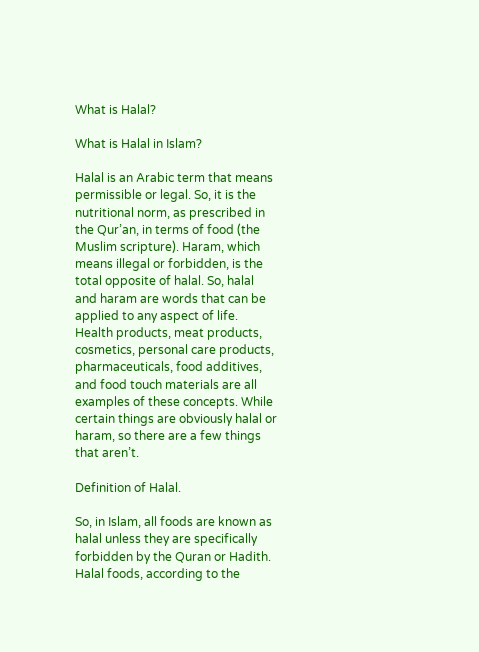What is Halal?

What is Halal in Islam?

Halal is an Arabic term that means permissible or legal. So, it is the nutritional norm, as prescribed in the Qur’an, in terms of food (the Muslim scripture). Haram, which means illegal or forbidden, is the total opposite of halal. So, halal and haram are words that can be applied to any aspect of life. Health products, meat products, cosmetics, personal care products, pharmaceuticals, food additives, and food touch materials are all examples of these concepts. While certain things are obviously halal or haram, so there are a few things that aren’t.

Definition of Halal.

So, in Islam, all foods are known as halal unless they are specifically forbidden by the Quran or Hadith. Halal foods, according to the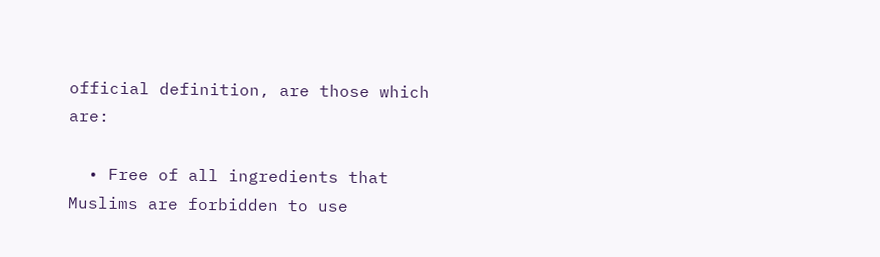official definition, are those which are:

  • Free of all ingredients that Muslims are forbidden to use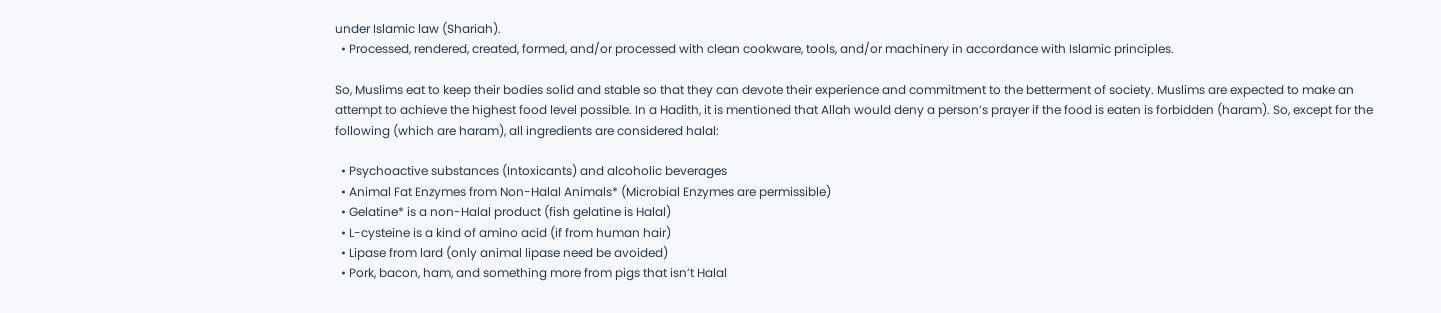under Islamic law (Shariah).
  • Processed, rendered, created, formed, and/or processed with clean cookware, tools, and/or machinery in accordance with Islamic principles.

So, Muslims eat to keep their bodies solid and stable so that they can devote their experience and commitment to the betterment of society. Muslims are expected to make an attempt to achieve the highest food level possible. In a Hadith, it is mentioned that Allah would deny a person’s prayer if the food is eaten is forbidden (haram). So, except for the following (which are haram), all ingredients are considered halal:

  • Psychoactive substances (Intoxicants) and alcoholic beverages
  • Animal Fat Enzymes from Non-Halal Animals* (Microbial Enzymes are permissible)
  • Gelatine* is a non-Halal product (fish gelatine is Halal)
  • L-cysteine is a kind of amino acid (if from human hair)
  • Lipase from lard (only animal lipase need be avoided)
  • Pork, bacon, ham, and something more from pigs that isn’t Halal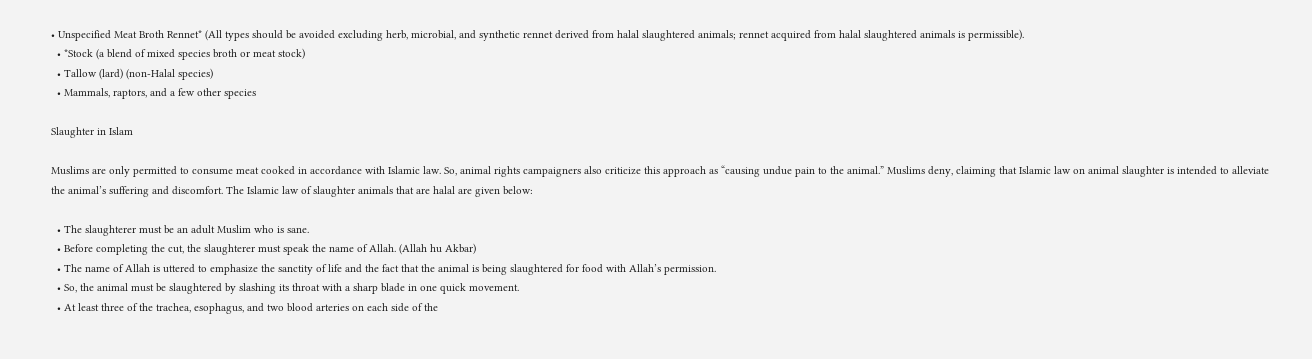• Unspecified Meat Broth Rennet* (All types should be avoided excluding herb, microbial, and synthetic rennet derived from halal slaughtered animals; rennet acquired from halal slaughtered animals is permissible).
  • *Stock (a blend of mixed species broth or meat stock)
  • Tallow (lard) (non-Halal species)
  • Mammals, raptors, and a few other species

Slaughter in Islam

Muslims are only permitted to consume meat cooked in accordance with Islamic law. So, animal rights campaigners also criticize this approach as “causing undue pain to the animal.” Muslims deny, claiming that Islamic law on animal slaughter is intended to alleviate the animal’s suffering and discomfort. The Islamic law of slaughter animals that are halal are given below:

  • The slaughterer must be an adult Muslim who is sane.
  • Before completing the cut, the slaughterer must speak the name of Allah. (Allah hu Akbar)
  • The name of Allah is uttered to emphasize the sanctity of life and the fact that the animal is being slaughtered for food with Allah’s permission.
  • So, the animal must be slaughtered by slashing its throat with a sharp blade in one quick movement.
  • At least three of the trachea, esophagus, and two blood arteries on each side of the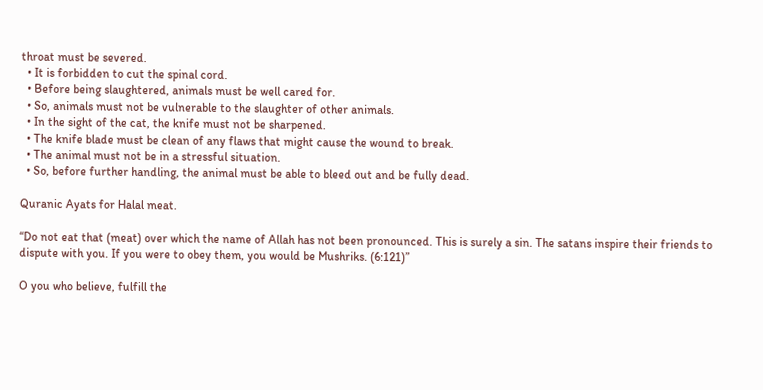throat must be severed.
  • It is forbidden to cut the spinal cord.
  • Before being slaughtered, animals must be well cared for.
  • So, animals must not be vulnerable to the slaughter of other animals.
  • In the sight of the cat, the knife must not be sharpened.
  • The knife blade must be clean of any flaws that might cause the wound to break.
  • The animal must not be in a stressful situation.
  • So, before further handling, the animal must be able to bleed out and be fully dead.

Quranic Ayats for Halal meat.

“Do not eat that (meat) over which the name of Allah has not been pronounced. This is surely a sin. The satans inspire their friends to dispute with you. If you were to obey them, you would be Mushriks. (6:121)”

O you who believe, fulfill the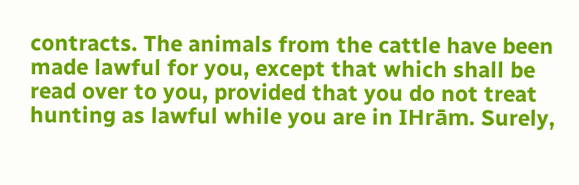contracts. The animals from the cattle have been made lawful for you, except that which shall be read over to you, provided that you do not treat hunting as lawful while you are in IHrām. Surely,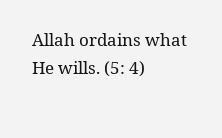Allah ordains what He wills. (5: 4)